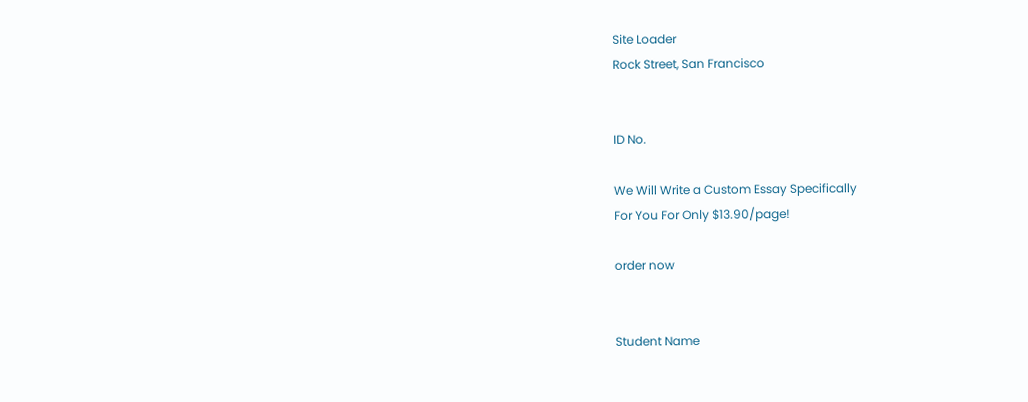Site Loader
Rock Street, San Francisco


ID No.

We Will Write a Custom Essay Specifically
For You For Only $13.90/page!

order now


Student Name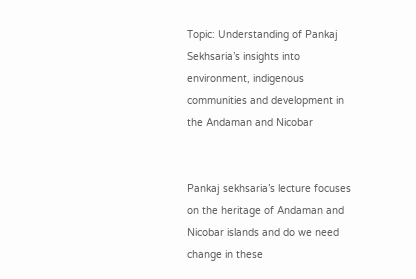Topic: Understanding of Pankaj Sekhsaria’s insights into
environment, indigenous communities and development in the Andaman and Nicobar


Pankaj sekhsaria’s lecture focuses
on the heritage of Andaman and Nicobar islands and do we need change in these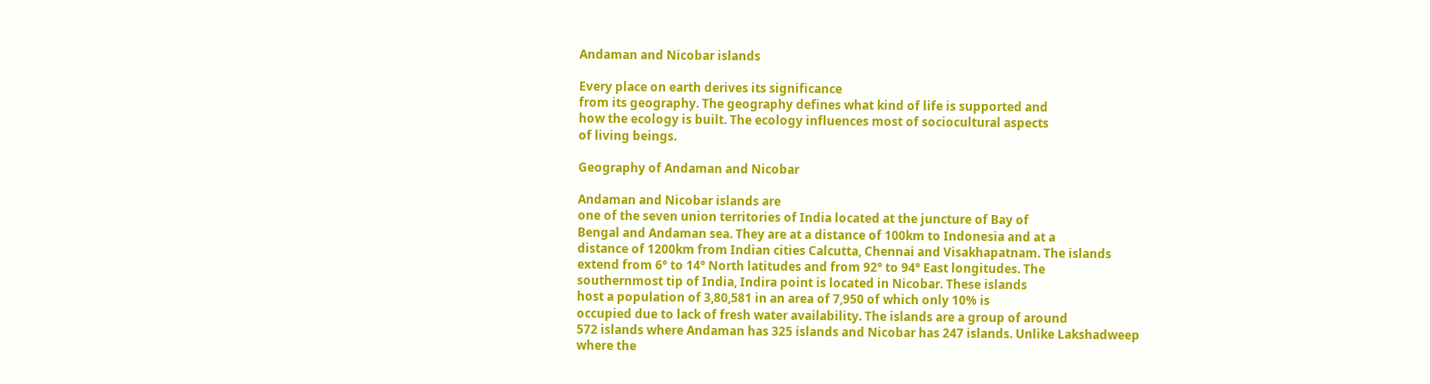Andaman and Nicobar islands

Every place on earth derives its significance
from its geography. The geography defines what kind of life is supported and
how the ecology is built. The ecology influences most of sociocultural aspects
of living beings.

Geography of Andaman and Nicobar

Andaman and Nicobar islands are
one of the seven union territories of India located at the juncture of Bay of
Bengal and Andaman sea. They are at a distance of 100km to Indonesia and at a
distance of 1200km from Indian cities Calcutta, Chennai and Visakhapatnam. The islands
extend from 6° to 14° North latitudes and from 92° to 94° East longitudes. The
southernmost tip of India, Indira point is located in Nicobar. These islands
host a population of 3,80,581 in an area of 7,950 of which only 10% is
occupied due to lack of fresh water availability. The islands are a group of around
572 islands where Andaman has 325 islands and Nicobar has 247 islands. Unlike Lakshadweep
where the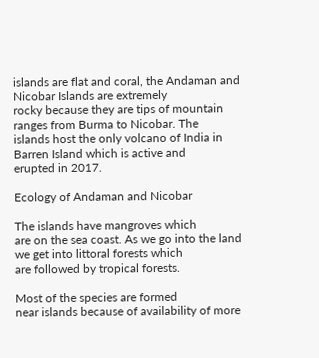islands are flat and coral, the Andaman and Nicobar Islands are extremely
rocky because they are tips of mountain ranges from Burma to Nicobar. The
islands host the only volcano of India in Barren Island which is active and
erupted in 2017.

Ecology of Andaman and Nicobar

The islands have mangroves which
are on the sea coast. As we go into the land we get into littoral forests which
are followed by tropical forests.

Most of the species are formed
near islands because of availability of more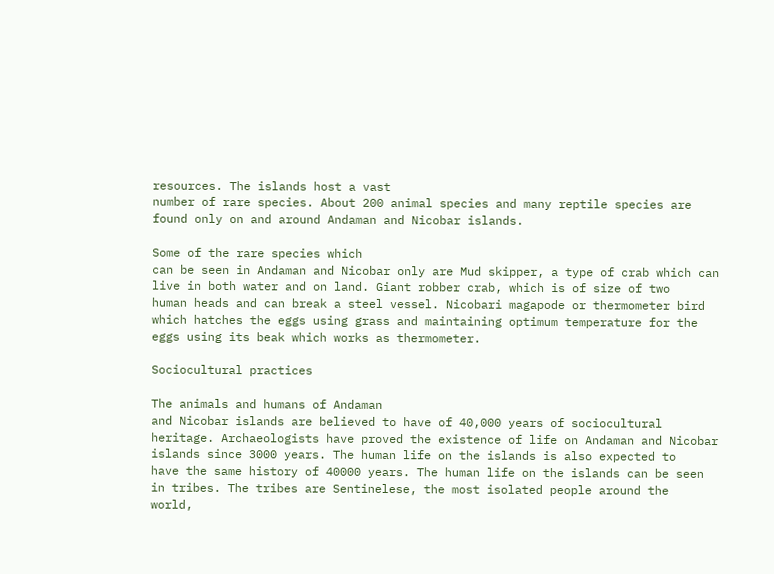resources. The islands host a vast
number of rare species. About 200 animal species and many reptile species are
found only on and around Andaman and Nicobar islands.

Some of the rare species which
can be seen in Andaman and Nicobar only are Mud skipper, a type of crab which can
live in both water and on land. Giant robber crab, which is of size of two
human heads and can break a steel vessel. Nicobari magapode or thermometer bird
which hatches the eggs using grass and maintaining optimum temperature for the
eggs using its beak which works as thermometer.

Sociocultural practices

The animals and humans of Andaman
and Nicobar islands are believed to have of 40,000 years of sociocultural
heritage. Archaeologists have proved the existence of life on Andaman and Nicobar
islands since 3000 years. The human life on the islands is also expected to
have the same history of 40000 years. The human life on the islands can be seen
in tribes. The tribes are Sentinelese, the most isolated people around the
world,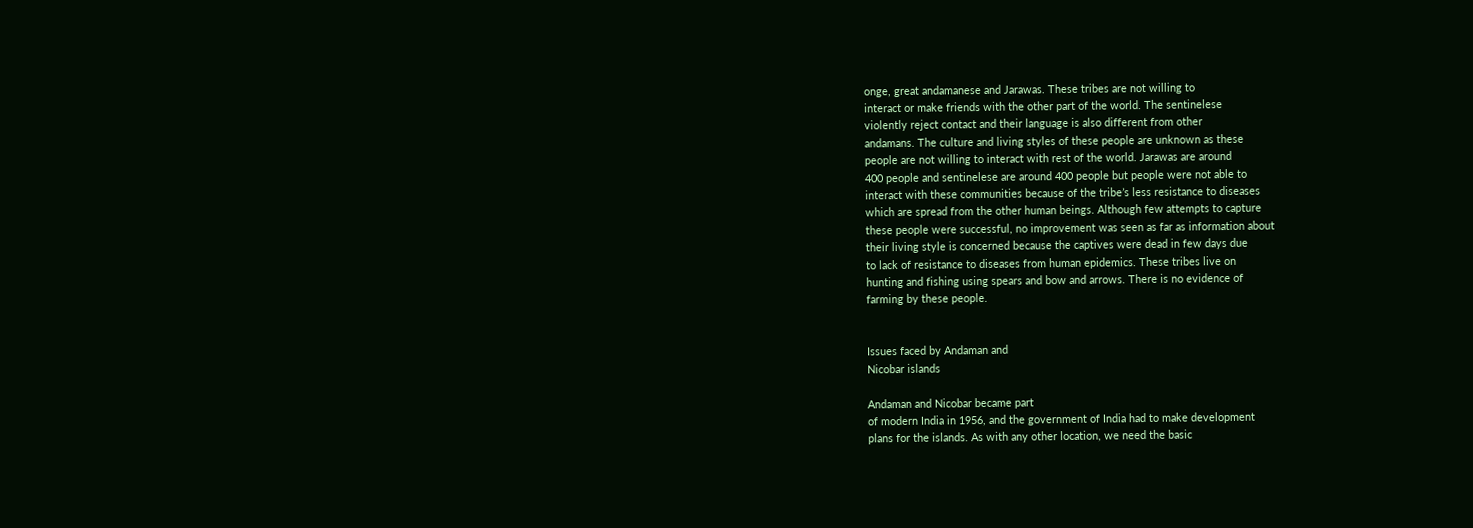onge, great andamanese and Jarawas. These tribes are not willing to
interact or make friends with the other part of the world. The sentinelese
violently reject contact and their language is also different from other
andamans. The culture and living styles of these people are unknown as these
people are not willing to interact with rest of the world. Jarawas are around
400 people and sentinelese are around 400 people but people were not able to
interact with these communities because of the tribe’s less resistance to diseases
which are spread from the other human beings. Although few attempts to capture
these people were successful, no improvement was seen as far as information about
their living style is concerned because the captives were dead in few days due
to lack of resistance to diseases from human epidemics. These tribes live on
hunting and fishing using spears and bow and arrows. There is no evidence of
farming by these people.


Issues faced by Andaman and
Nicobar islands

Andaman and Nicobar became part
of modern India in 1956, and the government of India had to make development
plans for the islands. As with any other location, we need the basic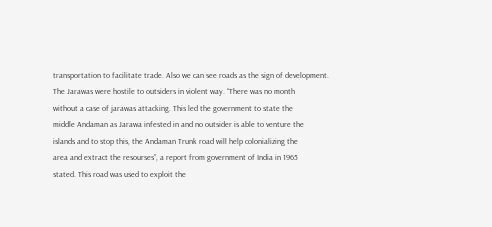transportation to facilitate trade. Also we can see roads as the sign of development.
The Jarawas were hostile to outsiders in violent way. “There was no month
without a case of jarawas attacking. This led the government to state the
middle Andaman as Jarawa infested in and no outsider is able to venture the
islands and to stop this, the Andaman Trunk road will help colonializing the
area and extract the resourses”, a report from government of India in 1965
stated. This road was used to exploit the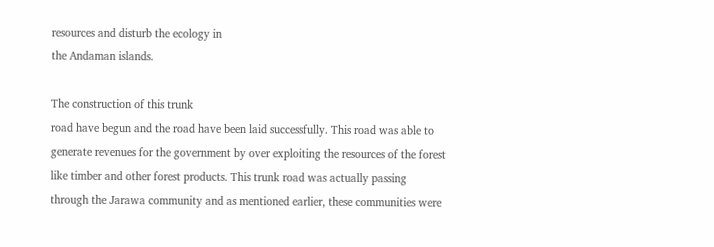resources and disturb the ecology in
the Andaman islands.

The construction of this trunk
road have begun and the road have been laid successfully. This road was able to
generate revenues for the government by over exploiting the resources of the forest
like timber and other forest products. This trunk road was actually passing
through the Jarawa community and as mentioned earlier, these communities were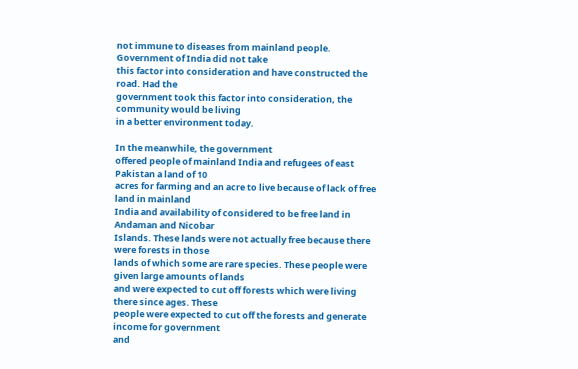not immune to diseases from mainland people. Government of India did not take
this factor into consideration and have constructed the road. Had the
government took this factor into consideration, the community would be living
in a better environment today.

In the meanwhile, the government
offered people of mainland India and refugees of east Pakistan a land of 10
acres for farming and an acre to live because of lack of free land in mainland
India and availability of considered to be free land in Andaman and Nicobar
Islands. These lands were not actually free because there were forests in those
lands of which some are rare species. These people were given large amounts of lands
and were expected to cut off forests which were living there since ages. These
people were expected to cut off the forests and generate income for government
and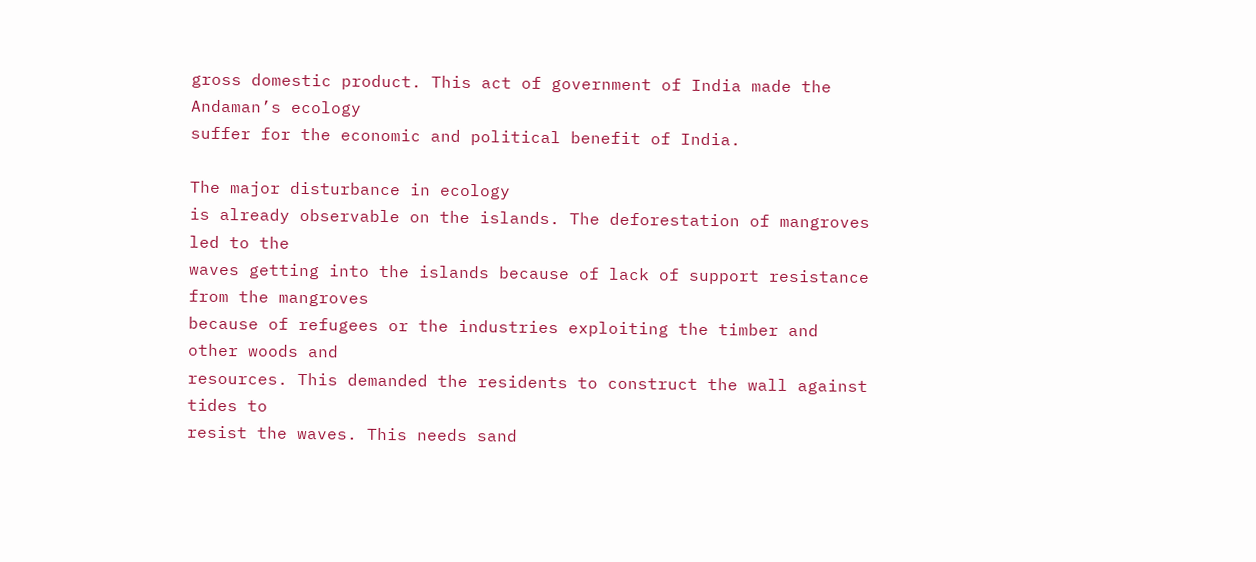gross domestic product. This act of government of India made the Andaman’s ecology
suffer for the economic and political benefit of India.

The major disturbance in ecology
is already observable on the islands. The deforestation of mangroves led to the
waves getting into the islands because of lack of support resistance from the mangroves
because of refugees or the industries exploiting the timber and other woods and
resources. This demanded the residents to construct the wall against tides to
resist the waves. This needs sand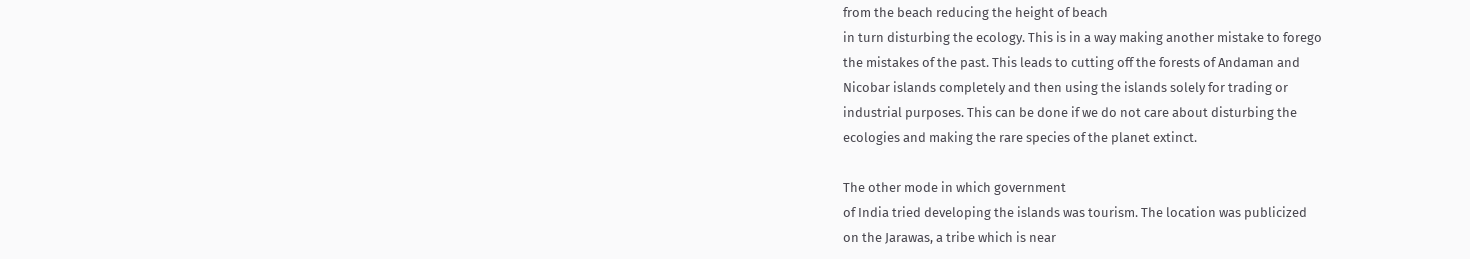from the beach reducing the height of beach
in turn disturbing the ecology. This is in a way making another mistake to forego
the mistakes of the past. This leads to cutting off the forests of Andaman and
Nicobar islands completely and then using the islands solely for trading or
industrial purposes. This can be done if we do not care about disturbing the
ecologies and making the rare species of the planet extinct.

The other mode in which government
of India tried developing the islands was tourism. The location was publicized
on the Jarawas, a tribe which is near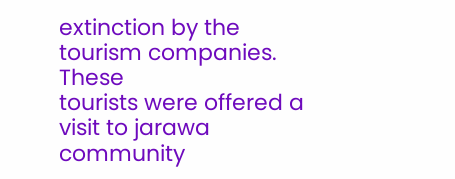extinction by the tourism companies. These
tourists were offered a visit to jarawa community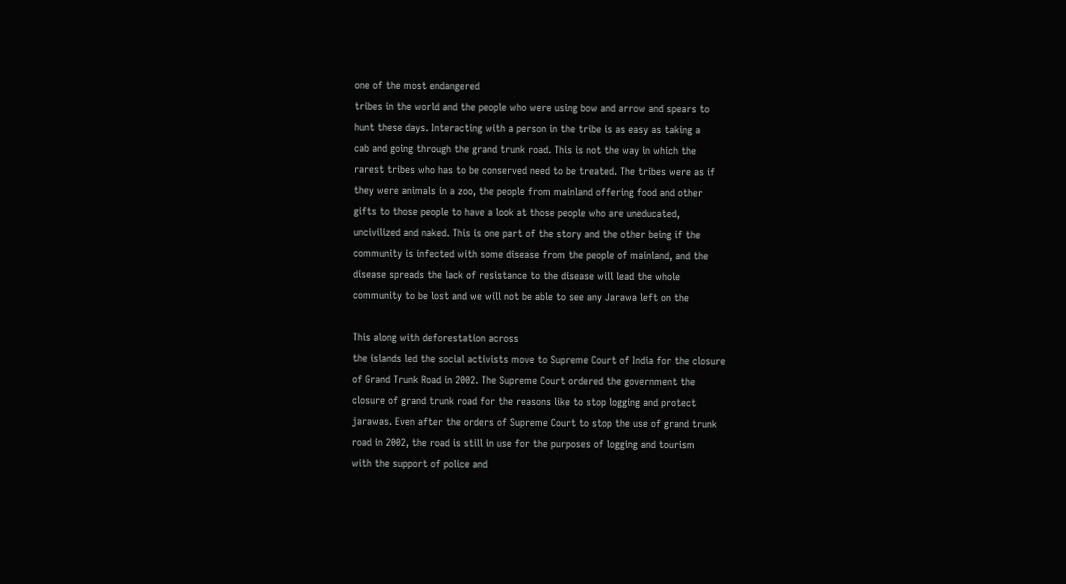one of the most endangered
tribes in the world and the people who were using bow and arrow and spears to
hunt these days. Interacting with a person in the tribe is as easy as taking a
cab and going through the grand trunk road. This is not the way in which the
rarest tribes who has to be conserved need to be treated. The tribes were as if
they were animals in a zoo, the people from mainland offering food and other
gifts to those people to have a look at those people who are uneducated,
uncivilized and naked. This is one part of the story and the other being if the
community is infected with some disease from the people of mainland, and the
disease spreads the lack of resistance to the disease will lead the whole
community to be lost and we will not be able to see any Jarawa left on the

This along with deforestation across
the islands led the social activists move to Supreme Court of India for the closure
of Grand Trunk Road in 2002. The Supreme Court ordered the government the
closure of grand trunk road for the reasons like to stop logging and protect
jarawas. Even after the orders of Supreme Court to stop the use of grand trunk
road in 2002, the road is still in use for the purposes of logging and tourism
with the support of police and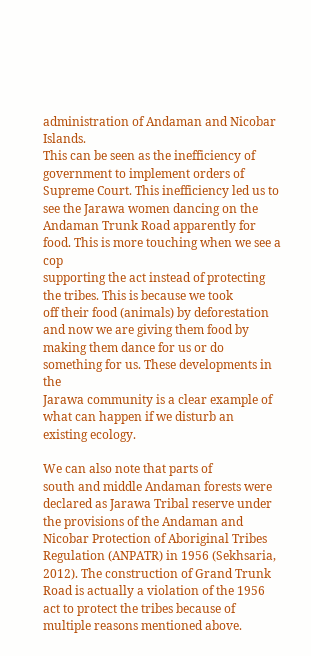administration of Andaman and Nicobar Islands.
This can be seen as the inefficiency of government to implement orders of
Supreme Court. This inefficiency led us to see the Jarawa women dancing on the
Andaman Trunk Road apparently for food. This is more touching when we see a cop
supporting the act instead of protecting the tribes. This is because we took
off their food (animals) by deforestation and now we are giving them food by
making them dance for us or do something for us. These developments in the
Jarawa community is a clear example of what can happen if we disturb an
existing ecology.

We can also note that parts of
south and middle Andaman forests were declared as Jarawa Tribal reserve under
the provisions of the Andaman and Nicobar Protection of Aboriginal Tribes
Regulation (ANPATR) in 1956 (Sekhsaria, 2012). The construction of Grand Trunk
Road is actually a violation of the 1956 act to protect the tribes because of
multiple reasons mentioned above.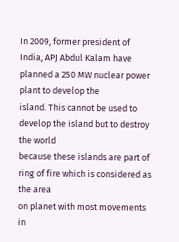In 2009, former president of
India, APJ Abdul Kalam have planned a 250 MW nuclear power plant to develop the
island. This cannot be used to develop the island but to destroy the world
because these islands are part of ring of fire which is considered as the area
on planet with most movements in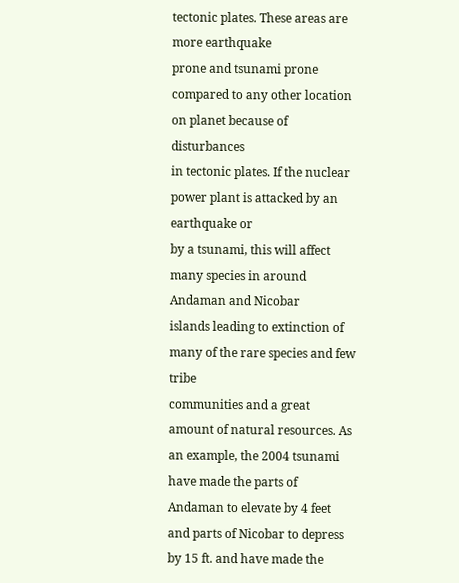tectonic plates. These areas are more earthquake
prone and tsunami prone compared to any other location on planet because of disturbances
in tectonic plates. If the nuclear power plant is attacked by an earthquake or
by a tsunami, this will affect many species in around Andaman and Nicobar
islands leading to extinction of many of the rare species and few tribe
communities and a great amount of natural resources. As an example, the 2004 tsunami
have made the parts of Andaman to elevate by 4 feet and parts of Nicobar to depress
by 15 ft. and have made the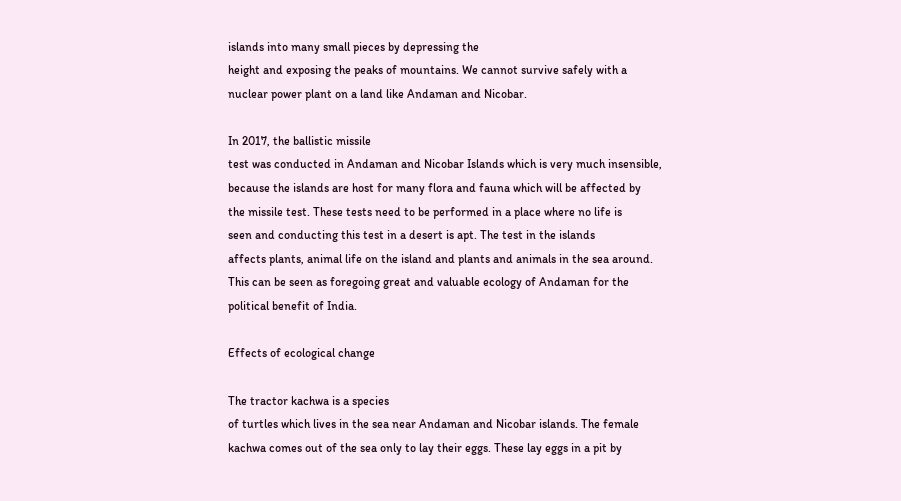islands into many small pieces by depressing the
height and exposing the peaks of mountains. We cannot survive safely with a
nuclear power plant on a land like Andaman and Nicobar.

In 2017, the ballistic missile
test was conducted in Andaman and Nicobar Islands which is very much insensible,
because the islands are host for many flora and fauna which will be affected by
the missile test. These tests need to be performed in a place where no life is
seen and conducting this test in a desert is apt. The test in the islands
affects plants, animal life on the island and plants and animals in the sea around.
This can be seen as foregoing great and valuable ecology of Andaman for the
political benefit of India.

Effects of ecological change

The tractor kachwa is a species
of turtles which lives in the sea near Andaman and Nicobar islands. The female
kachwa comes out of the sea only to lay their eggs. These lay eggs in a pit by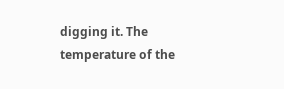digging it. The temperature of the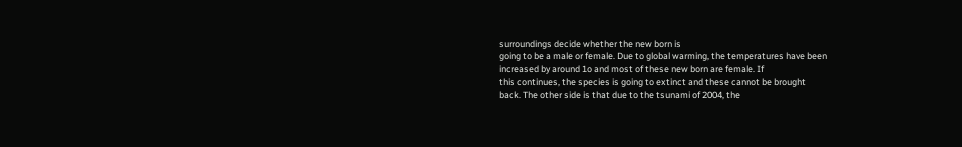surroundings decide whether the new born is
going to be a male or female. Due to global warming, the temperatures have been
increased by around 1o and most of these new born are female. If
this continues, the species is going to extinct and these cannot be brought
back. The other side is that due to the tsunami of 2004, the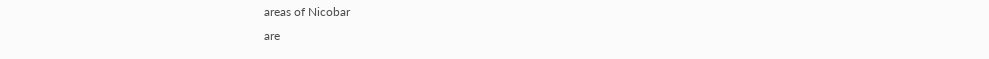areas of Nicobar
are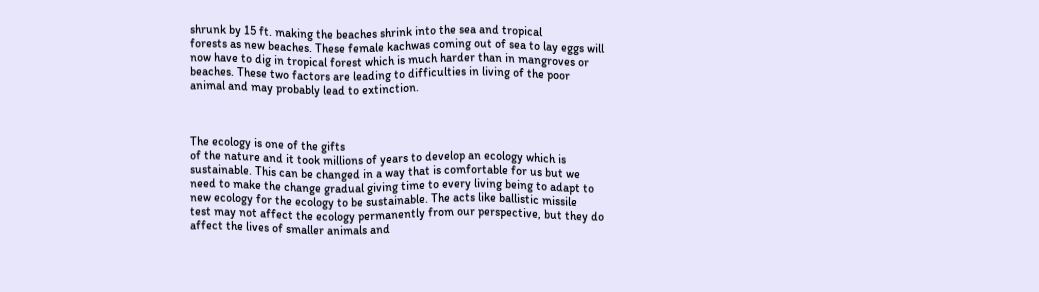shrunk by 15 ft. making the beaches shrink into the sea and tropical
forests as new beaches. These female kachwas coming out of sea to lay eggs will
now have to dig in tropical forest which is much harder than in mangroves or
beaches. These two factors are leading to difficulties in living of the poor
animal and may probably lead to extinction.



The ecology is one of the gifts
of the nature and it took millions of years to develop an ecology which is
sustainable. This can be changed in a way that is comfortable for us but we
need to make the change gradual giving time to every living being to adapt to
new ecology for the ecology to be sustainable. The acts like ballistic missile
test may not affect the ecology permanently from our perspective, but they do
affect the lives of smaller animals and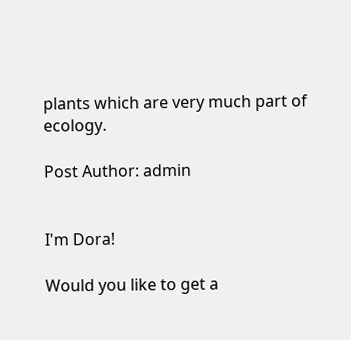plants which are very much part of ecology.

Post Author: admin


I'm Dora!

Would you like to get a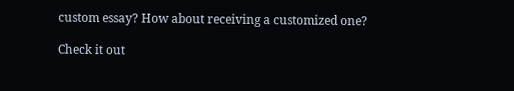custom essay? How about receiving a customized one?

Check it out